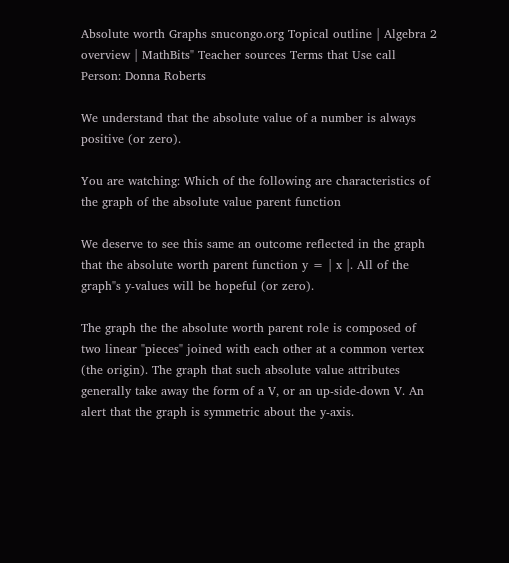Absolute worth Graphs snucongo.org Topical outline | Algebra 2 overview | MathBits" Teacher sources Terms that Use call Person: Donna Roberts

We understand that the absolute value of a number is always positive (or zero).

You are watching: Which of the following are characteristics of the graph of the absolute value parent function

We deserve to see this same an outcome reflected in the graph that the absolute worth parent function y = | x |. All of the graph"s y-values will be hopeful (or zero).

The graph the the absolute worth parent role is composed of two linear "pieces" joined with each other at a common vertex (the origin). The graph that such absolute value attributes generally take away the form of a V, or an up-side-down V. An alert that the graph is symmetric about the y-axis.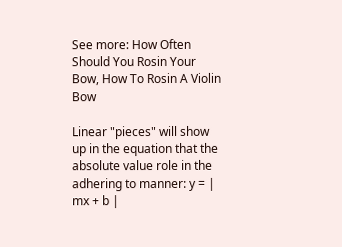See more: How Often Should You Rosin Your Bow, How To Rosin A Violin Bow

Linear "pieces" will show up in the equation that the absolute value role in the adhering to manner: y = | mx + b |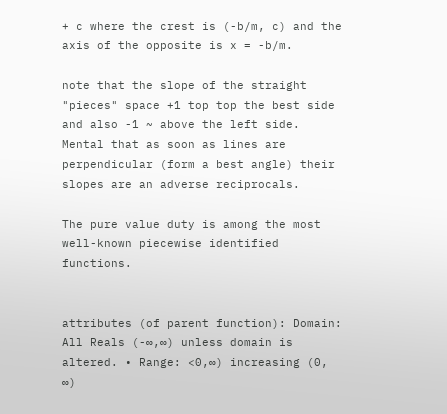+ c where the crest is (-b/m, c) and the axis of the opposite is x = -b/m.

note that the slope of the straight "pieces" space +1 top top the best side and also -1 ~ above the left side. Mental that as soon as lines are perpendicular (form a best angle) their slopes are an adverse reciprocals.

The pure value duty is among the most well-known piecewise identified functions.


attributes (of parent function): Domain: All Reals (-∞,∞) unless domain is altered. • Range: <0,∞) increasing (0, ∞)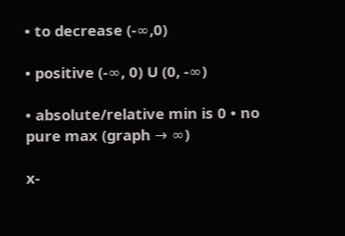• to decrease (-∞,0)

• positive (-∞, 0) U (0, -∞)

• absolute/relative min is 0 • no pure max (graph → ∞)

x-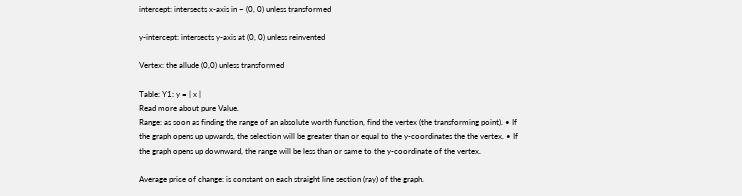intercept: intersects x-axis in ~ (0, 0) unless transformed

y-intercept: intersects y-axis at (0, 0) unless reinvented

Vertex: the allude (0,0) unless transformed

Table: Y1: y = | x |
Read more about pure Value.
Range: as soon as finding the range of an absolute worth function, find the vertex (the transforming point). • If the graph opens up upwards, the selection will be greater than or equal to the y-coordinates the the vertex. • If the graph opens up downward, the range will be less than or same to the y-coordinate of the vertex.

Average price of change: is constant on each straight line section (ray) of the graph.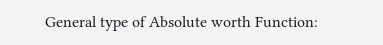General type of Absolute worth Function: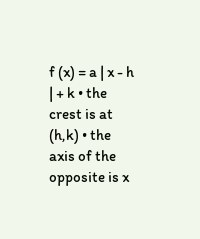f (x) = a | x - h | + k • the crest is at (h,k) • the axis of the opposite is x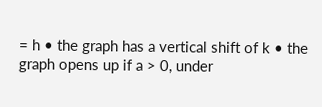= h • the graph has a vertical shift of k • the graph opens up if a > 0, under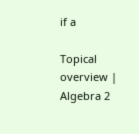if a

Topical overview | Algebra 2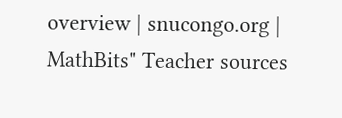overview | snucongo.org | MathBits" Teacher sources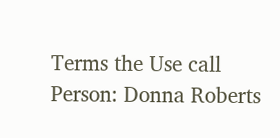Terms the Use call Person: Donna Roberts